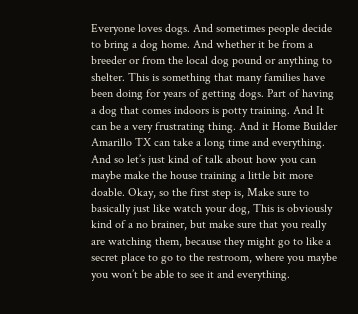Everyone loves dogs. And sometimes people decide to bring a dog home. And whether it be from a breeder or from the local dog pound or anything to shelter. This is something that many families have been doing for years of getting dogs. Part of having a dog that comes indoors is potty training. And It can be a very frustrating thing. And it Home Builder Amarillo TX can take a long time and everything. And so let’s just kind of talk about how you can maybe make the house training a little bit more doable. Okay, so the first step is, Make sure to basically just like watch your dog, This is obviously kind of a no brainer, but make sure that you really are watching them, because they might go to like a secret place to go to the restroom, where you maybe you won’t be able to see it and everything.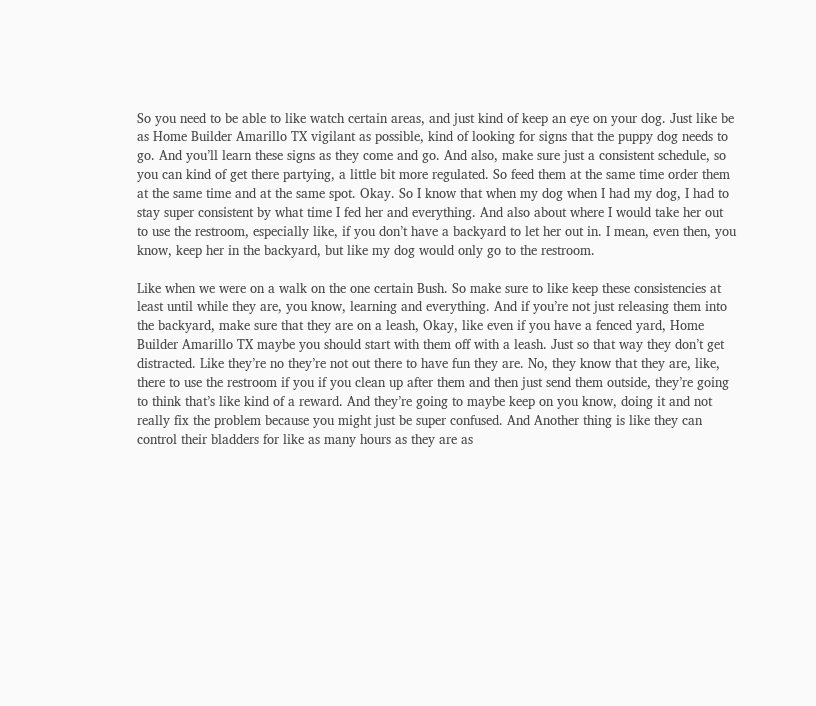So you need to be able to like watch certain areas, and just kind of keep an eye on your dog. Just like be as Home Builder Amarillo TX vigilant as possible, kind of looking for signs that the puppy dog needs to go. And you’ll learn these signs as they come and go. And also, make sure just a consistent schedule, so you can kind of get there partying, a little bit more regulated. So feed them at the same time order them at the same time and at the same spot. Okay. So I know that when my dog when I had my dog, I had to stay super consistent by what time I fed her and everything. And also about where I would take her out to use the restroom, especially like, if you don’t have a backyard to let her out in. I mean, even then, you know, keep her in the backyard, but like my dog would only go to the restroom.

Like when we were on a walk on the one certain Bush. So make sure to like keep these consistencies at least until while they are, you know, learning and everything. And if you’re not just releasing them into the backyard, make sure that they are on a leash, Okay, like even if you have a fenced yard, Home Builder Amarillo TX maybe you should start with them off with a leash. Just so that way they don’t get distracted. Like they’re no they’re not out there to have fun they are. No, they know that they are, like, there to use the restroom if you if you clean up after them and then just send them outside, they’re going to think that’s like kind of a reward. And they’re going to maybe keep on you know, doing it and not really fix the problem because you might just be super confused. And Another thing is like they can control their bladders for like as many hours as they are as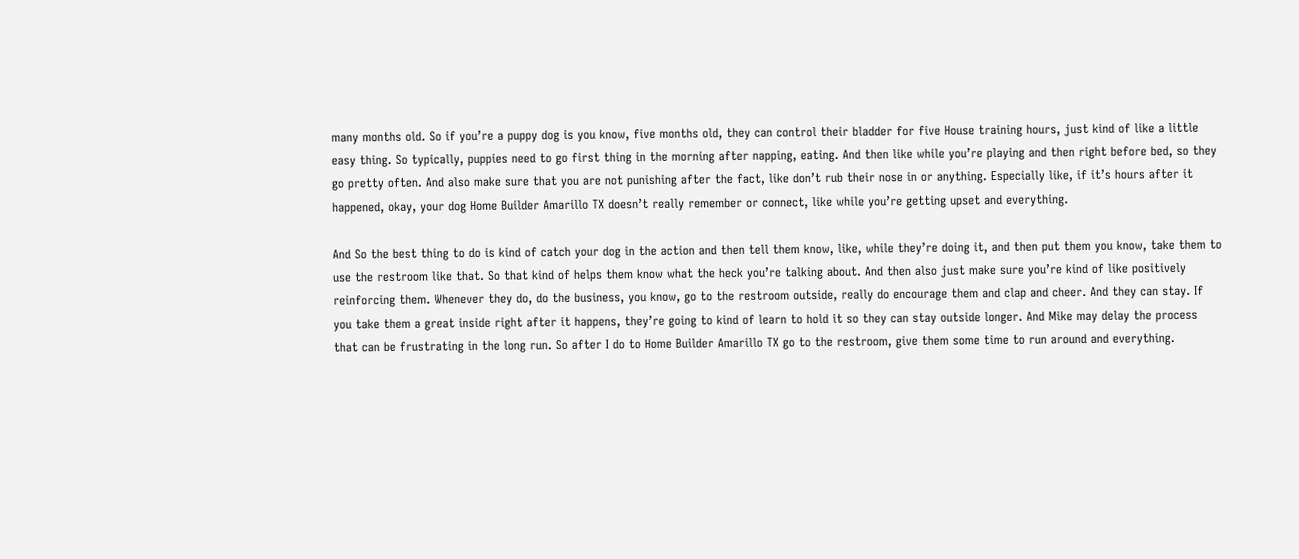many months old. So if you’re a puppy dog is you know, five months old, they can control their bladder for five House training hours, just kind of like a little easy thing. So typically, puppies need to go first thing in the morning after napping, eating. And then like while you’re playing and then right before bed, so they go pretty often. And also make sure that you are not punishing after the fact, like don’t rub their nose in or anything. Especially like, if it’s hours after it happened, okay, your dog Home Builder Amarillo TX doesn’t really remember or connect, like while you’re getting upset and everything.

And So the best thing to do is kind of catch your dog in the action and then tell them know, like, while they’re doing it, and then put them you know, take them to use the restroom like that. So that kind of helps them know what the heck you’re talking about. And then also just make sure you’re kind of like positively reinforcing them. Whenever they do, do the business, you know, go to the restroom outside, really do encourage them and clap and cheer. And they can stay. If you take them a great inside right after it happens, they’re going to kind of learn to hold it so they can stay outside longer. And Mike may delay the process that can be frustrating in the long run. So after I do to Home Builder Amarillo TX go to the restroom, give them some time to run around and everything.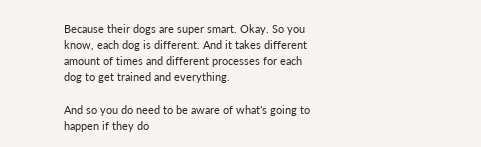Because their dogs are super smart. Okay. So you know, each dog is different. And it takes different amount of times and different processes for each dog to get trained and everything.

And so you do need to be aware of what’s going to happen if they do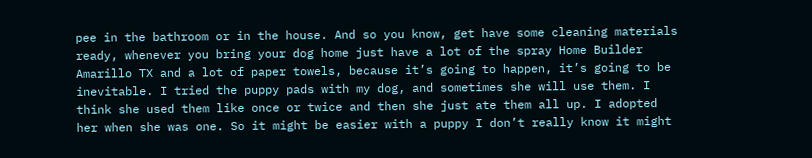pee in the bathroom or in the house. And so you know, get have some cleaning materials ready, whenever you bring your dog home just have a lot of the spray Home Builder Amarillo TX and a lot of paper towels, because it’s going to happen, it’s going to be inevitable. I tried the puppy pads with my dog, and sometimes she will use them. I think she used them like once or twice and then she just ate them all up. I adopted her when she was one. So it might be easier with a puppy I don’t really know it might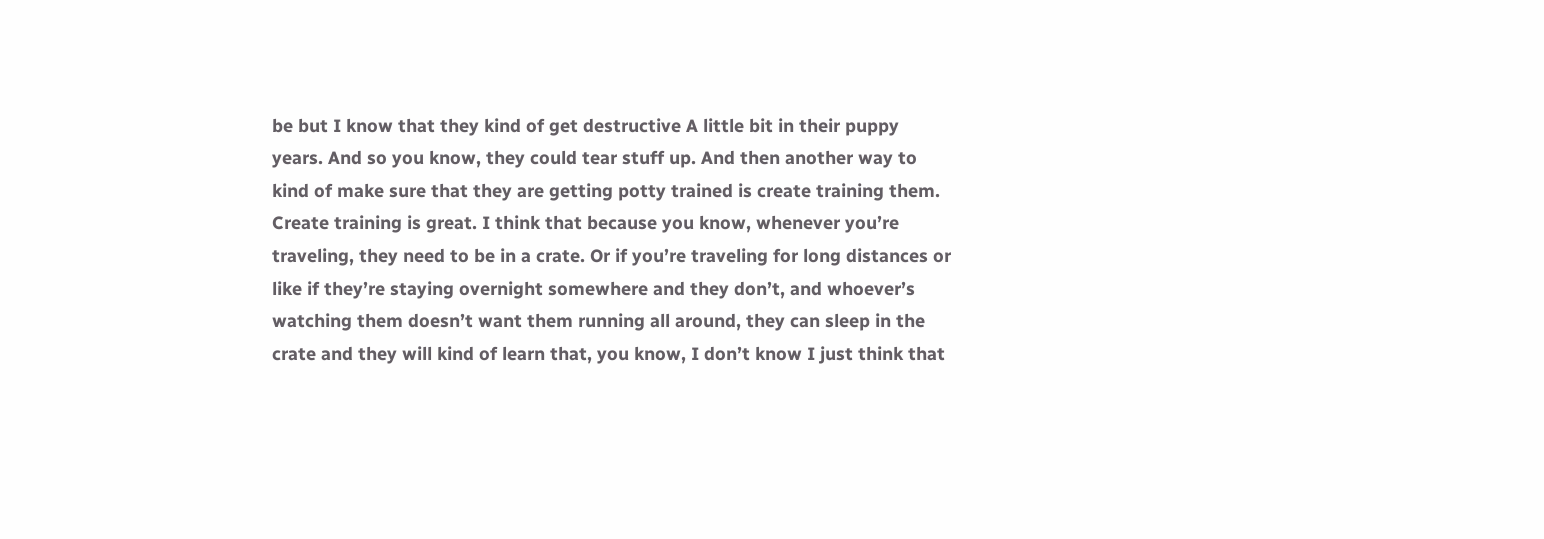be but I know that they kind of get destructive A little bit in their puppy years. And so you know, they could tear stuff up. And then another way to kind of make sure that they are getting potty trained is create training them. Create training is great. I think that because you know, whenever you’re traveling, they need to be in a crate. Or if you’re traveling for long distances or like if they’re staying overnight somewhere and they don’t, and whoever’s watching them doesn’t want them running all around, they can sleep in the crate and they will kind of learn that, you know, I don’t know I just think that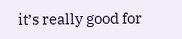it’s really good for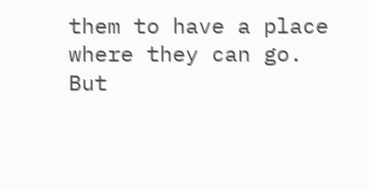them to have a place where they can go. But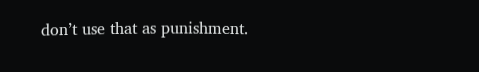don’t use that as punishment.